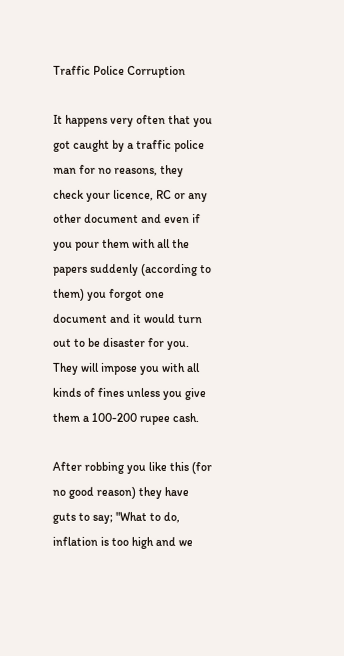Traffic Police Corruption

It happens very often that you got caught by a traffic police man for no reasons, they check your licence, RC or any other document and even if you pour them with all the papers suddenly (according to them) you forgot one document and it would turn out to be disaster for you. They will impose you with all kinds of fines unless you give them a 100-200 rupee cash.

After robbing you like this (for no good reason) they have guts to say; "What to do, inflation is too high and we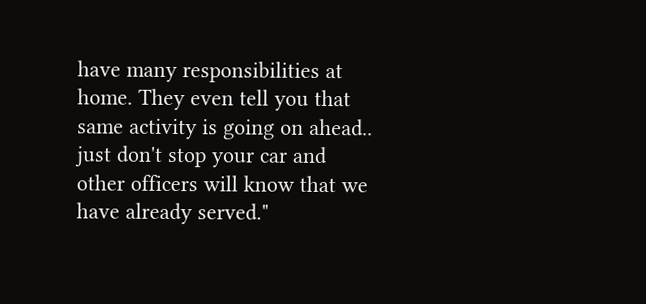have many responsibilities at home. They even tell you that same activity is going on ahead.. just don't stop your car and other officers will know that we have already served."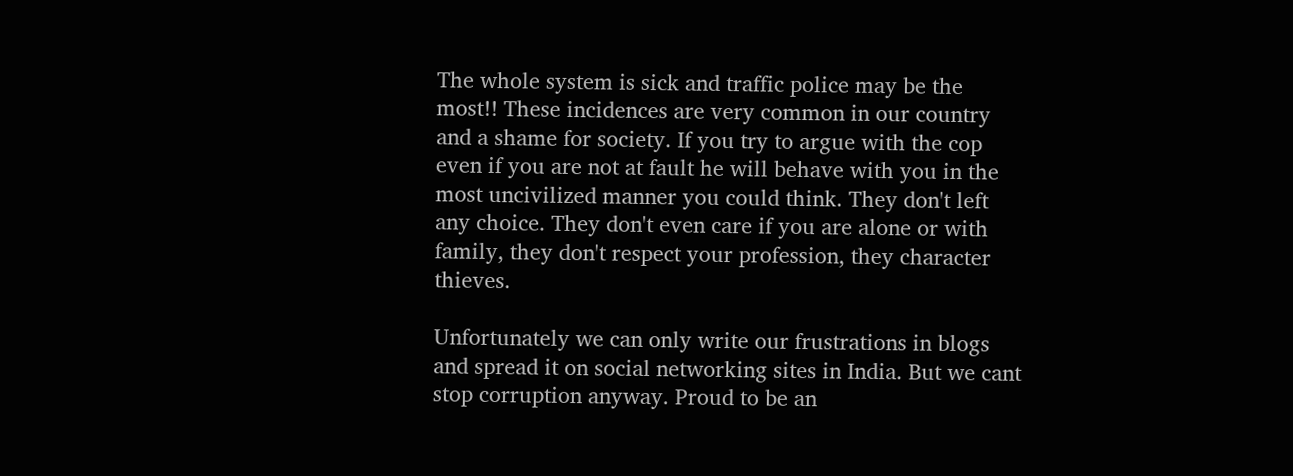The whole system is sick and traffic police may be the most!! These incidences are very common in our country and a shame for society. If you try to argue with the cop even if you are not at fault he will behave with you in the most uncivilized manner you could think. They don't left any choice. They don't even care if you are alone or with family, they don't respect your profession, they character thieves.

Unfortunately we can only write our frustrations in blogs and spread it on social networking sites in India. But we cant stop corruption anyway. Proud to be an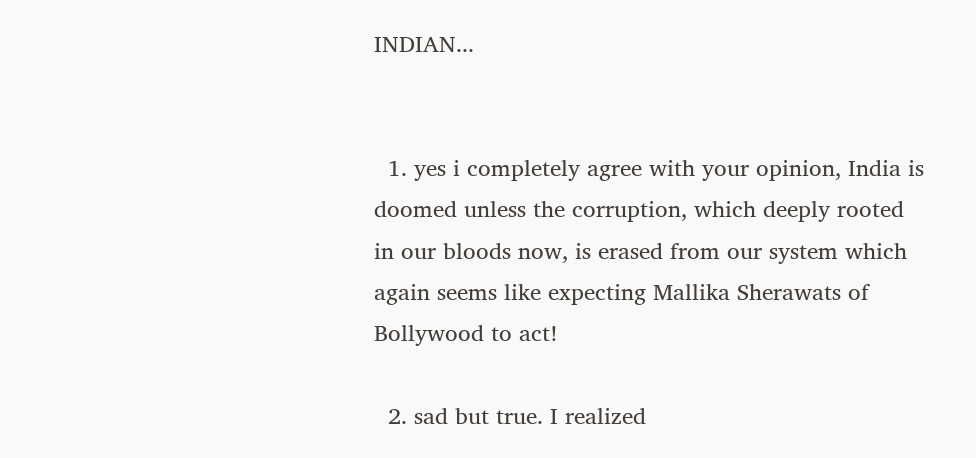INDIAN...


  1. yes i completely agree with your opinion, India is doomed unless the corruption, which deeply rooted in our bloods now, is erased from our system which again seems like expecting Mallika Sherawats of Bollywood to act!

  2. sad but true. I realized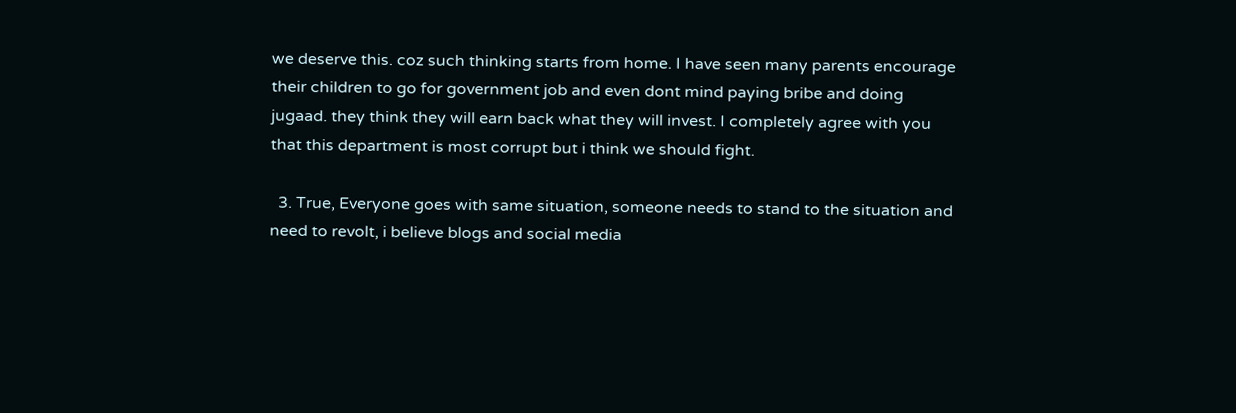we deserve this. coz such thinking starts from home. I have seen many parents encourage their children to go for government job and even dont mind paying bribe and doing jugaad. they think they will earn back what they will invest. I completely agree with you that this department is most corrupt but i think we should fight.

  3. True, Everyone goes with same situation, someone needs to stand to the situation and need to revolt, i believe blogs and social media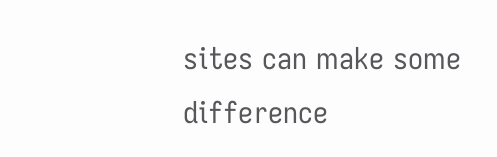sites can make some difference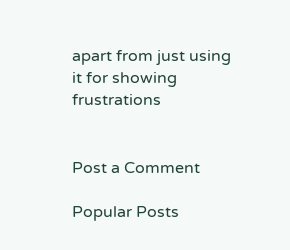apart from just using it for showing frustrations


Post a Comment

Popular Posts